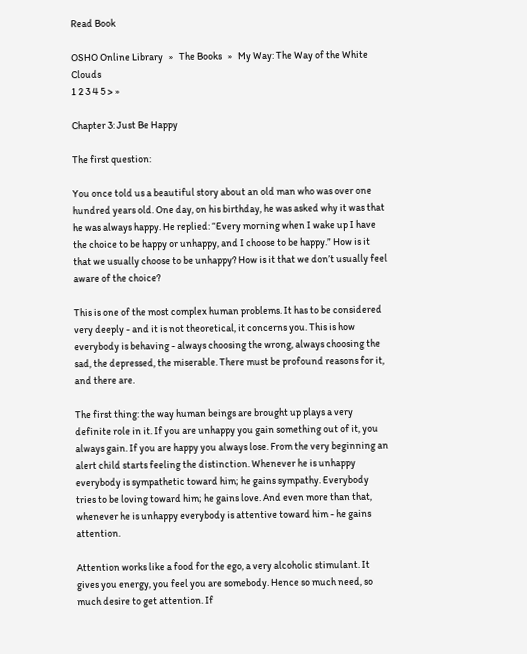Read Book

OSHO Online Library   »   The Books   »   My Way: The Way of the White Clouds
1 2 3 4 5 > »

Chapter 3: Just Be Happy

The first question:

You once told us a beautiful story about an old man who was over one hundred years old. One day, on his birthday, he was asked why it was that he was always happy. He replied: “Every morning when I wake up I have the choice to be happy or unhappy, and I choose to be happy.” How is it that we usually choose to be unhappy? How is it that we don’t usually feel aware of the choice?

This is one of the most complex human problems. It has to be considered very deeply - and it is not theoretical, it concerns you. This is how everybody is behaving - always choosing the wrong, always choosing the sad, the depressed, the miserable. There must be profound reasons for it, and there are.

The first thing: the way human beings are brought up plays a very definite role in it. If you are unhappy you gain something out of it, you always gain. If you are happy you always lose. From the very beginning an alert child starts feeling the distinction. Whenever he is unhappy everybody is sympathetic toward him; he gains sympathy. Everybody tries to be loving toward him; he gains love. And even more than that, whenever he is unhappy everybody is attentive toward him - he gains attention.

Attention works like a food for the ego, a very alcoholic stimulant. It gives you energy, you feel you are somebody. Hence so much need, so much desire to get attention. If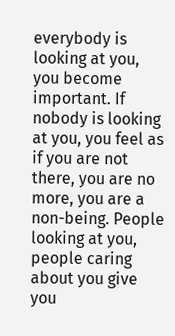everybody is looking at you, you become important. If nobody is looking at you, you feel as if you are not there, you are no more, you are a non-being. People looking at you, people caring about you give you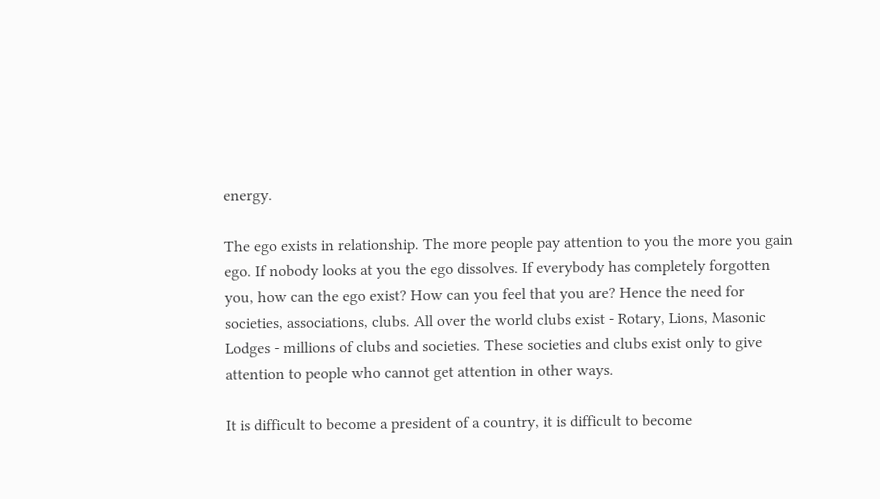energy.

The ego exists in relationship. The more people pay attention to you the more you gain ego. If nobody looks at you the ego dissolves. If everybody has completely forgotten you, how can the ego exist? How can you feel that you are? Hence the need for societies, associations, clubs. All over the world clubs exist - Rotary, Lions, Masonic Lodges - millions of clubs and societies. These societies and clubs exist only to give attention to people who cannot get attention in other ways.

It is difficult to become a president of a country, it is difficult to become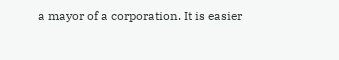a mayor of a corporation. It is easier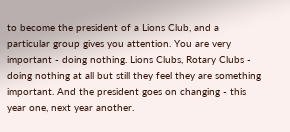to become the president of a Lions Club, and a particular group gives you attention. You are very important - doing nothing. Lions Clubs, Rotary Clubs - doing nothing at all but still they feel they are something important. And the president goes on changing - this year one, next year another.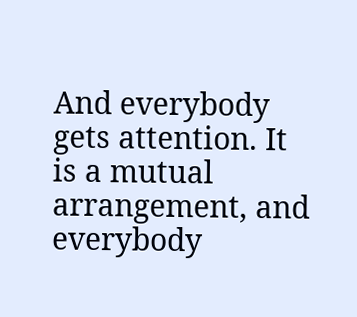And everybody gets attention. It is a mutual arrangement, and everybody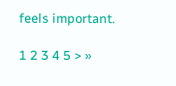feels important.

1 2 3 4 5 > »